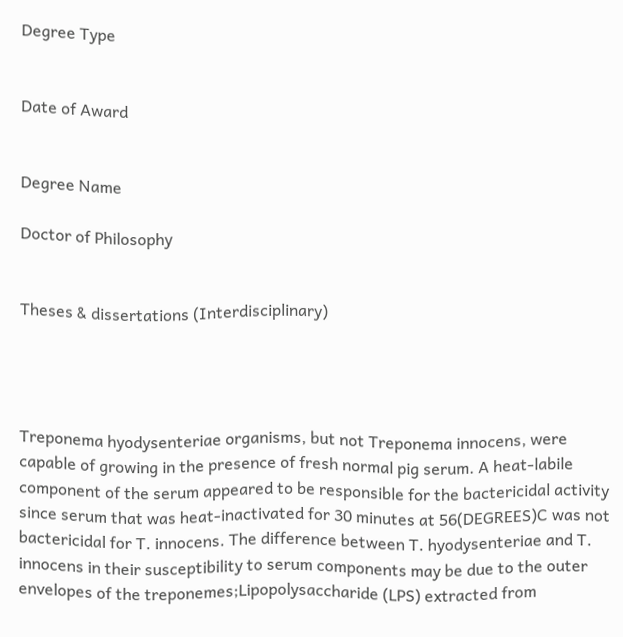Degree Type


Date of Award


Degree Name

Doctor of Philosophy


Theses & dissertations (Interdisciplinary)




Treponema hyodysenteriae organisms, but not Treponema innocens, were capable of growing in the presence of fresh normal pig serum. A heat-labile component of the serum appeared to be responsible for the bactericidal activity since serum that was heat-inactivated for 30 minutes at 56(DEGREES)C was not bactericidal for T. innocens. The difference between T. hyodysenteriae and T. innocens in their susceptibility to serum components may be due to the outer envelopes of the treponemes;Lipopolysaccharide (LPS) extracted from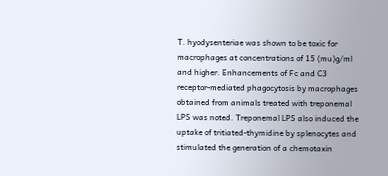T. hyodysenteriae was shown to be toxic for macrophages at concentrations of 15 (mu)g/ml and higher. Enhancements of Fc and C3 receptor-mediated phagocytosis by macrophages obtained from animals treated with treponemal LPS was noted. Treponemal LPS also induced the uptake of tritiated-thymidine by splenocytes and stimulated the generation of a chemotaxin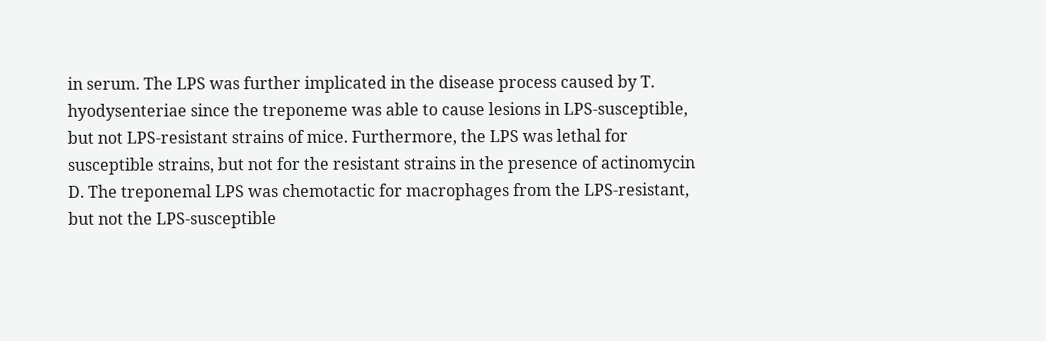in serum. The LPS was further implicated in the disease process caused by T. hyodysenteriae since the treponeme was able to cause lesions in LPS-susceptible, but not LPS-resistant strains of mice. Furthermore, the LPS was lethal for susceptible strains, but not for the resistant strains in the presence of actinomycin D. The treponemal LPS was chemotactic for macrophages from the LPS-resistant, but not the LPS-susceptible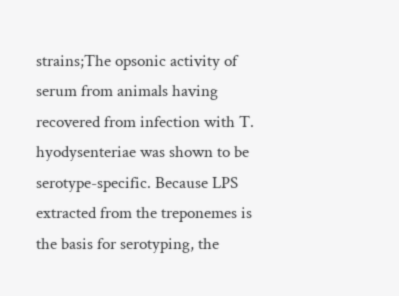strains;The opsonic activity of serum from animals having recovered from infection with T. hyodysenteriae was shown to be serotype-specific. Because LPS extracted from the treponemes is the basis for serotyping, the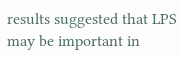results suggested that LPS may be important in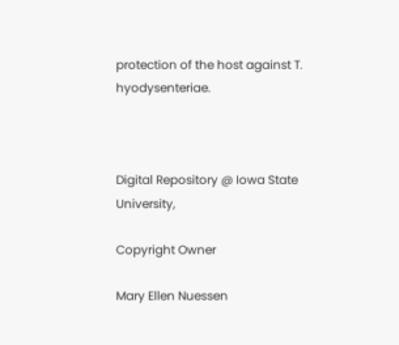protection of the host against T. hyodysenteriae.



Digital Repository @ Iowa State University,

Copyright Owner

Mary Ellen Nuessen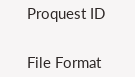Proquest ID


File Format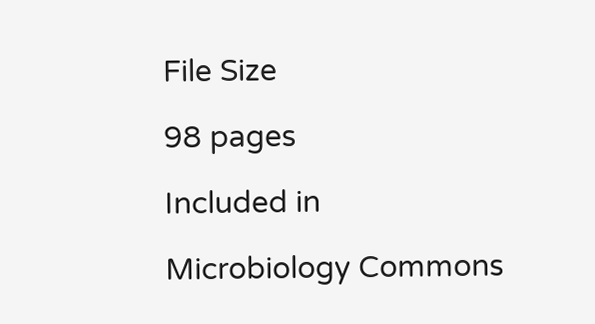File Size

98 pages

Included in

Microbiology Commons